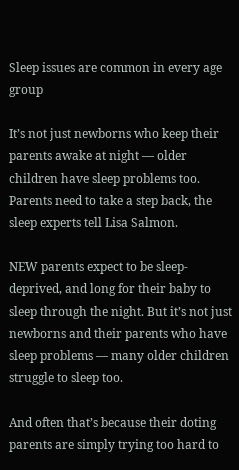Sleep issues are common in every age group

It’s not just newborns who keep their parents awake at night — older children have sleep problems too. Parents need to take a step back, the sleep experts tell Lisa Salmon.

NEW parents expect to be sleep-deprived, and long for their baby to sleep through the night. But it’s not just newborns and their parents who have sleep problems — many older children struggle to sleep too.

And often that’s because their doting parents are simply trying too hard to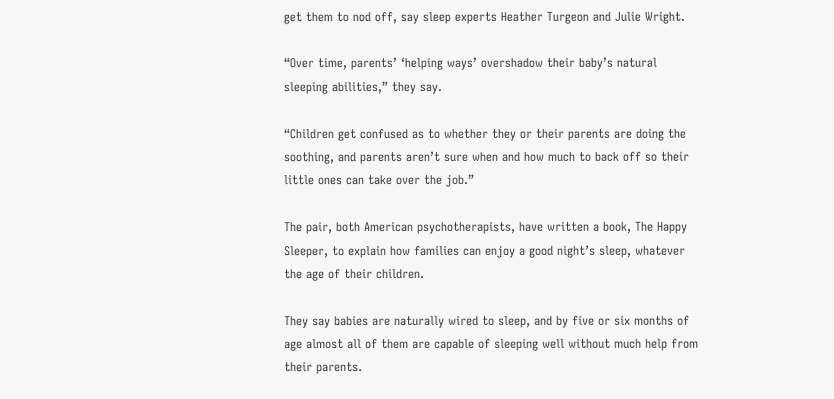get them to nod off, say sleep experts Heather Turgeon and Julie Wright.

“Over time, parents’ ‘helping ways’ overshadow their baby’s natural sleeping abilities,” they say.

“Children get confused as to whether they or their parents are doing the soothing, and parents aren’t sure when and how much to back off so their little ones can take over the job.”

The pair, both American psychotherapists, have written a book, The Happy Sleeper, to explain how families can enjoy a good night’s sleep, whatever the age of their children.

They say babies are naturally wired to sleep, and by five or six months of age almost all of them are capable of sleeping well without much help from their parents.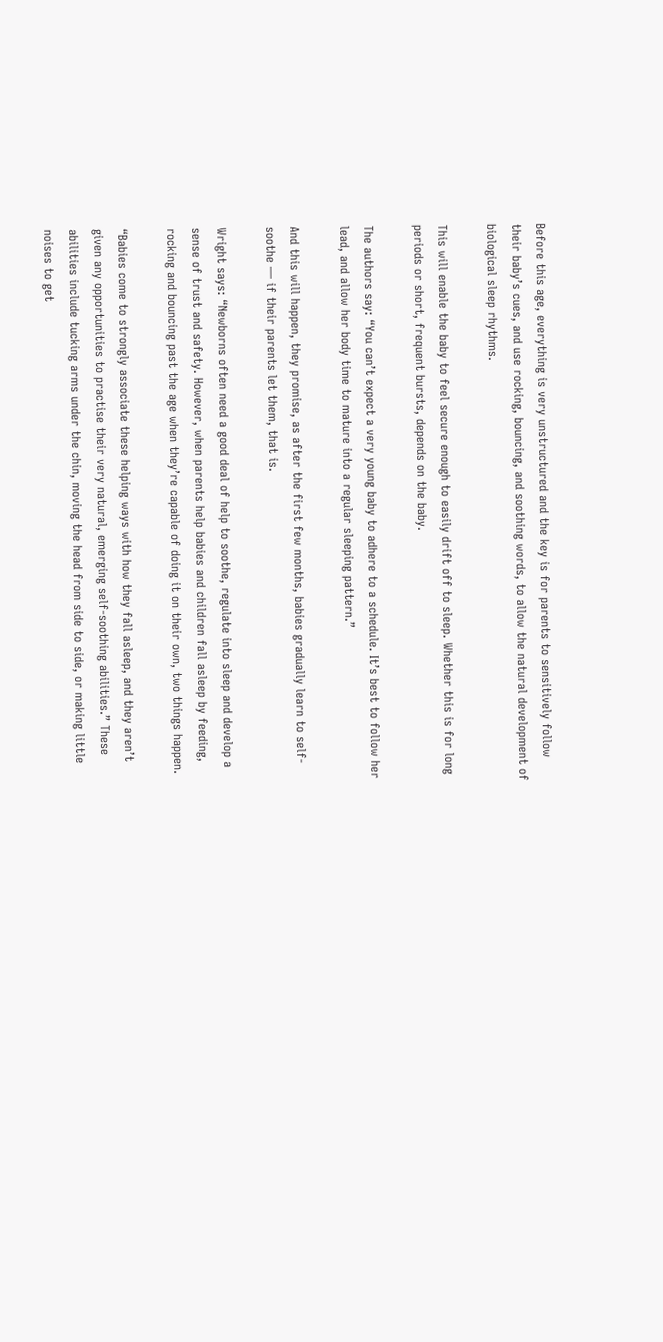Before this age, everything is very unstructured and the key is for parents to sensitively follow their baby’s cues, and use rocking, bouncing, and soothing words, to allow the natural development of biological sleep rhythms.

This will enable the baby to feel secure enough to easily drift off to sleep. Whether this is for long periods or short, frequent bursts, depends on the baby.

The authors say: “You can’t expect a very young baby to adhere to a schedule. It’s best to follow her lead, and allow her body time to mature into a regular sleeping pattern.”

And this will happen, they promise, as after the first few months, babies gradually learn to self-soothe — if their parents let them, that is.

Wright says: “Newborns often need a good deal of help to soothe, regulate into sleep and develop a sense of trust and safety. However, when parents help babies and children fall asleep by feeding, rocking and bouncing past the age when they’re capable of doing it on their own, two things happen.

“Babies come to strongly associate these helping ways with how they fall asleep, and they aren’t given any opportunities to practise their very natural, emerging self-soothing abilities.” These abilities include tucking arms under the chin, moving the head from side to side, or making little noises to get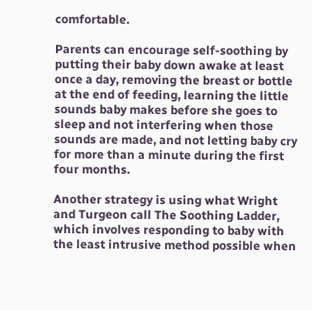comfortable.

Parents can encourage self-soothing by putting their baby down awake at least once a day, removing the breast or bottle at the end of feeding, learning the little sounds baby makes before she goes to sleep and not interfering when those sounds are made, and not letting baby cry for more than a minute during the first four months.

Another strategy is using what Wright and Turgeon call The Soothing Ladder, which involves responding to baby with the least intrusive method possible when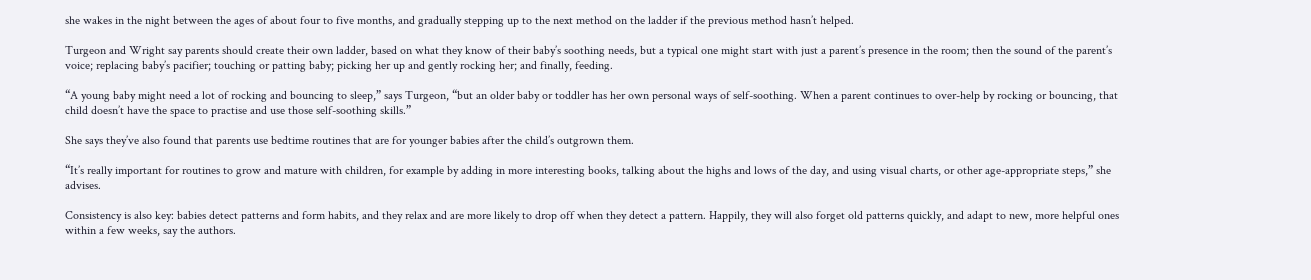she wakes in the night between the ages of about four to five months, and gradually stepping up to the next method on the ladder if the previous method hasn’t helped.

Turgeon and Wright say parents should create their own ladder, based on what they know of their baby’s soothing needs, but a typical one might start with just a parent’s presence in the room; then the sound of the parent’s voice; replacing baby’s pacifier; touching or patting baby; picking her up and gently rocking her; and finally, feeding.

“A young baby might need a lot of rocking and bouncing to sleep,” says Turgeon, “but an older baby or toddler has her own personal ways of self-soothing. When a parent continues to over-help by rocking or bouncing, that child doesn’t have the space to practise and use those self-soothing skills.”

She says they’ve also found that parents use bedtime routines that are for younger babies after the child’s outgrown them.

“It’s really important for routines to grow and mature with children, for example by adding in more interesting books, talking about the highs and lows of the day, and using visual charts, or other age-appropriate steps,” she advises.

Consistency is also key: babies detect patterns and form habits, and they relax and are more likely to drop off when they detect a pattern. Happily, they will also forget old patterns quickly, and adapt to new, more helpful ones within a few weeks, say the authors.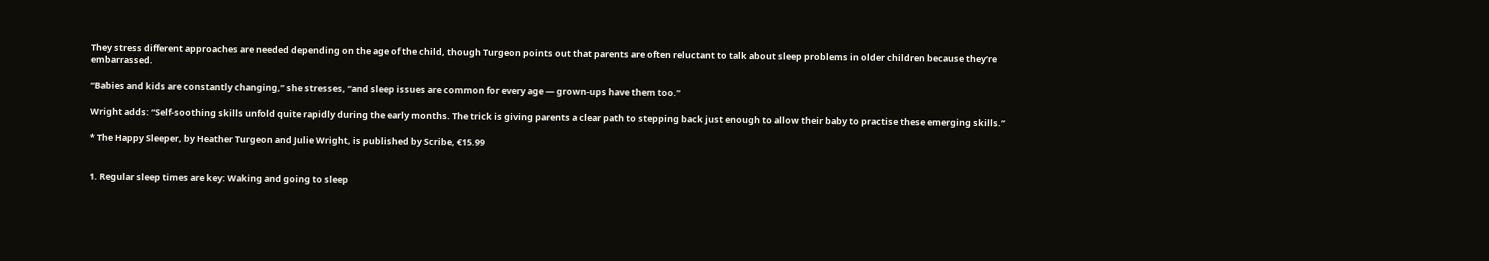They stress different approaches are needed depending on the age of the child, though Turgeon points out that parents are often reluctant to talk about sleep problems in older children because they’re embarrassed.

“Babies and kids are constantly changing,” she stresses, “and sleep issues are common for every age — grown-ups have them too.”

Wright adds: “Self-soothing skills unfold quite rapidly during the early months. The trick is giving parents a clear path to stepping back just enough to allow their baby to practise these emerging skills.”

* The Happy Sleeper, by Heather Turgeon and Julie Wright, is published by Scribe, €15.99


1. Regular sleep times are key: Waking and going to sleep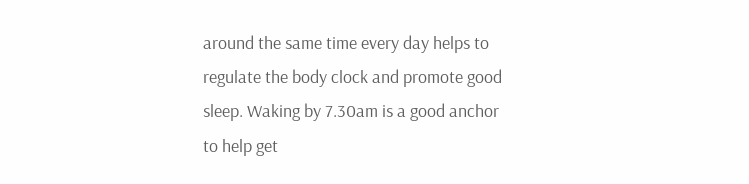around the same time every day helps to regulate the body clock and promote good sleep. Waking by 7.30am is a good anchor to help get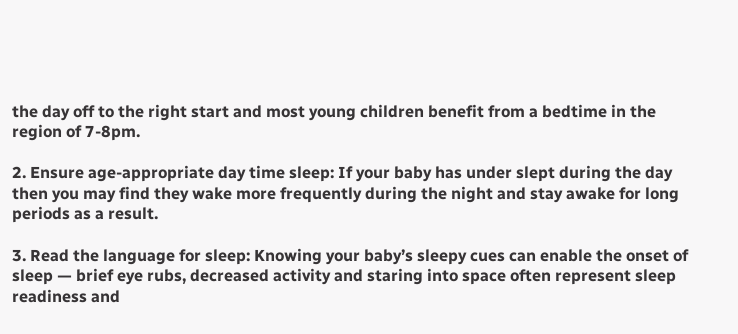the day off to the right start and most young children benefit from a bedtime in the region of 7-8pm.

2. Ensure age-appropriate day time sleep: If your baby has under slept during the day then you may find they wake more frequently during the night and stay awake for long periods as a result.

3. Read the language for sleep: Knowing your baby’s sleepy cues can enable the onset of sleep — brief eye rubs, decreased activity and staring into space often represent sleep readiness and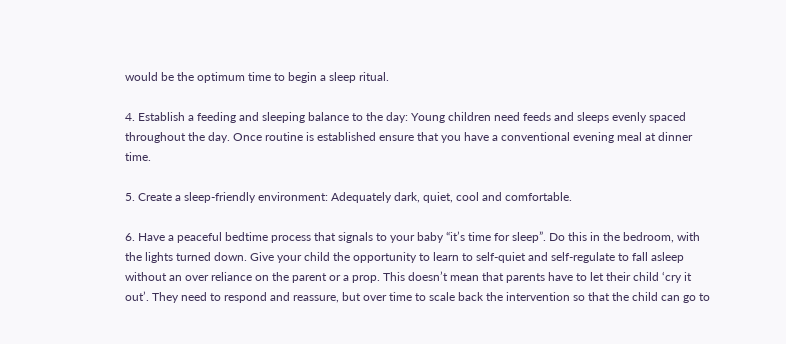would be the optimum time to begin a sleep ritual.

4. Establish a feeding and sleeping balance to the day: Young children need feeds and sleeps evenly spaced throughout the day. Once routine is established ensure that you have a conventional evening meal at dinner time.

5. Create a sleep-friendly environment: Adequately dark, quiet, cool and comfortable.

6. Have a peaceful bedtime process that signals to your baby “it’s time for sleep”. Do this in the bedroom, with the lights turned down. Give your child the opportunity to learn to self-quiet and self-regulate to fall asleep without an over reliance on the parent or a prop. This doesn’t mean that parents have to let their child ‘cry it out’. They need to respond and reassure, but over time to scale back the intervention so that the child can go to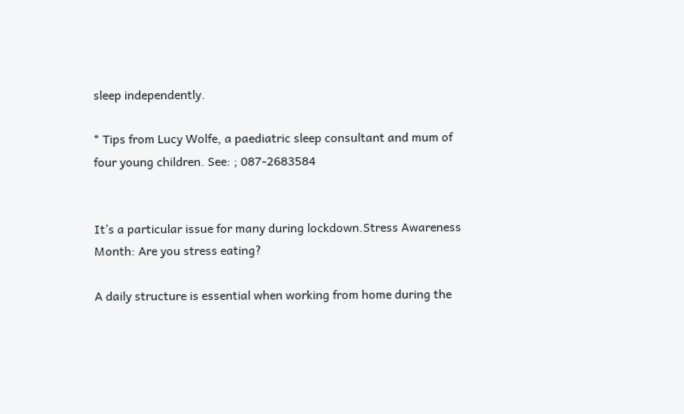sleep independently.

* Tips from Lucy Wolfe, a paediatric sleep consultant and mum of four young children. See: ; 087-2683584


It’s a particular issue for many during lockdown.Stress Awareness Month: Are you stress eating?

A daily structure is essential when working from home during the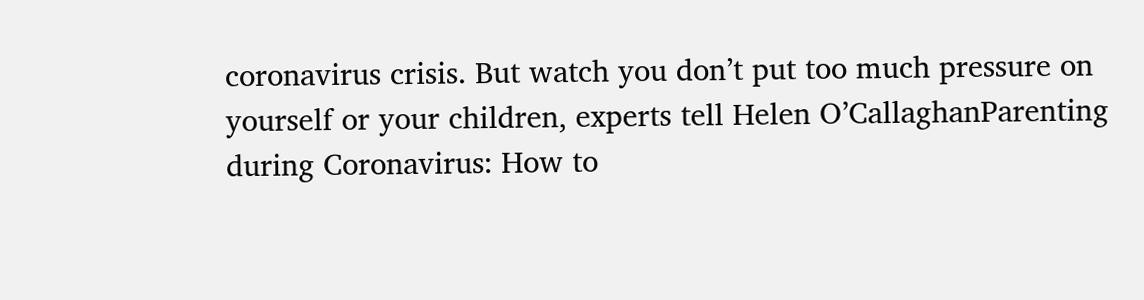coronavirus crisis. But watch you don’t put too much pressure on yourself or your children, experts tell Helen O’CallaghanParenting during Coronavirus: How to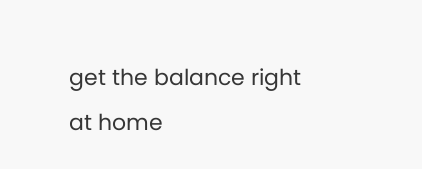get the balance right at home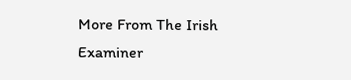More From The Irish Examiner